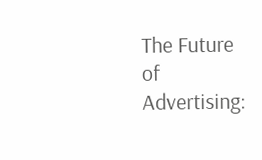The Future of Advertising: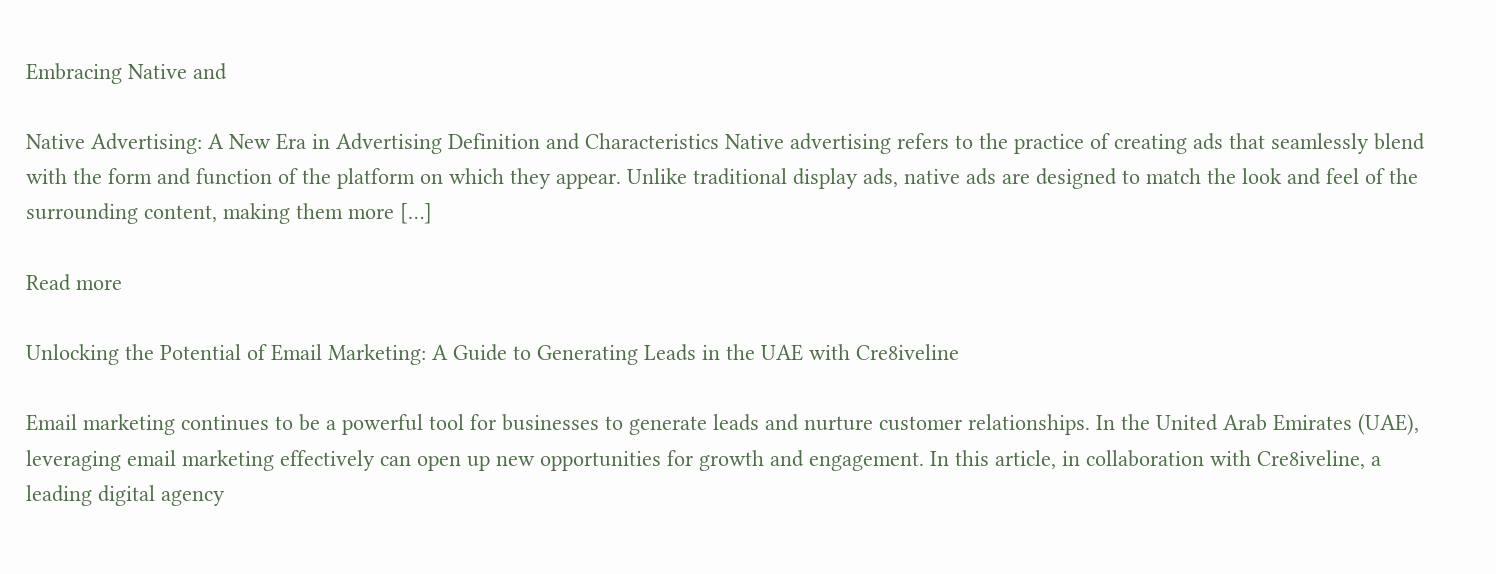Embracing Native and

Native Advertising: A New Era in Advertising Definition and Characteristics Native advertising refers to the practice of creating ads that seamlessly blend with the form and function of the platform on which they appear. Unlike traditional display ads, native ads are designed to match the look and feel of the surrounding content, making them more […]

Read more

Unlocking the Potential of Email Marketing: A Guide to Generating Leads in the UAE with Cre8iveline

Email marketing continues to be a powerful tool for businesses to generate leads and nurture customer relationships. In the United Arab Emirates (UAE), leveraging email marketing effectively can open up new opportunities for growth and engagement. In this article, in collaboration with Cre8iveline, a leading digital agency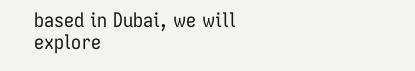based in Dubai, we will explore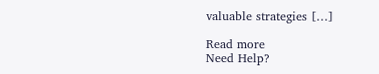valuable strategies […]

Read more
Need Help?